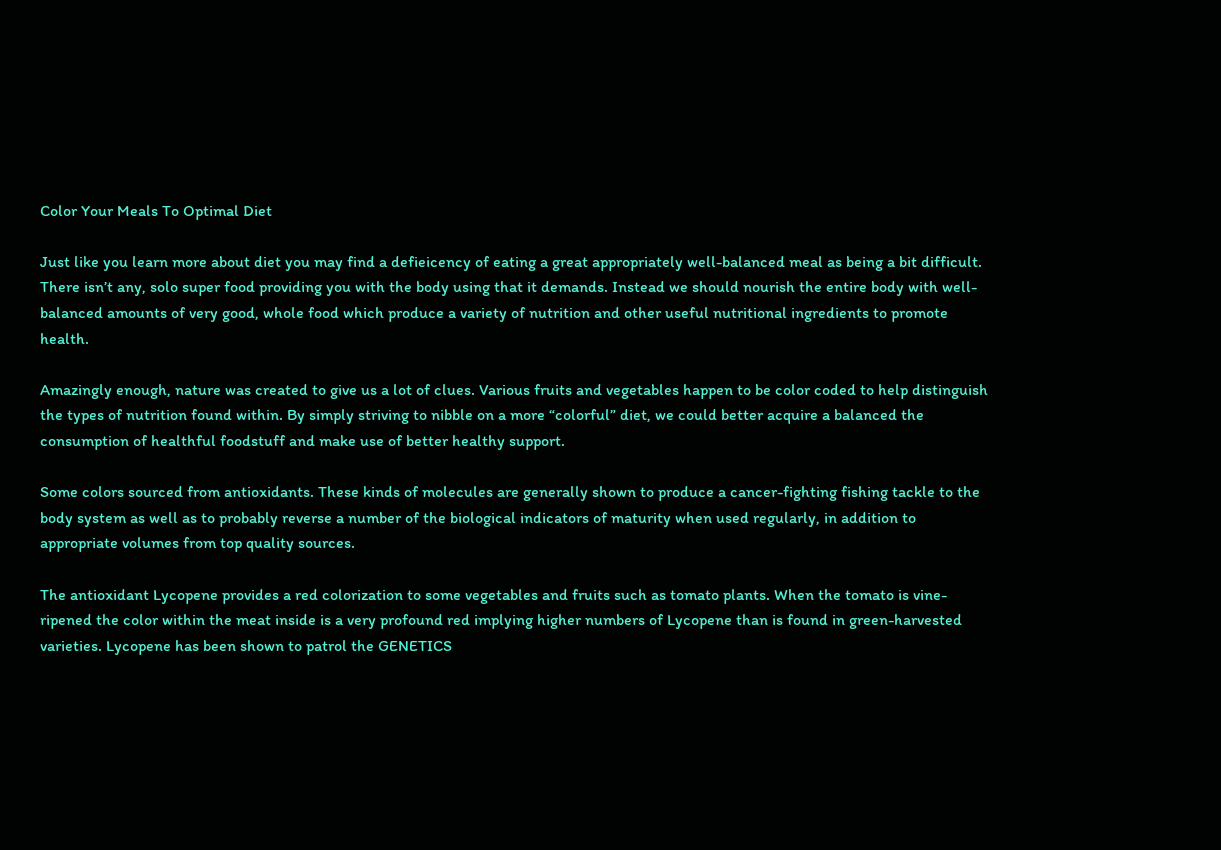Color Your Meals To Optimal Diet

Just like you learn more about diet you may find a defieicency of eating a great appropriately well-balanced meal as being a bit difficult. There isn’t any, solo super food providing you with the body using that it demands. Instead we should nourish the entire body with well-balanced amounts of very good, whole food which produce a variety of nutrition and other useful nutritional ingredients to promote health.

Amazingly enough, nature was created to give us a lot of clues. Various fruits and vegetables happen to be color coded to help distinguish the types of nutrition found within. By simply striving to nibble on a more “colorful” diet, we could better acquire a balanced the consumption of healthful foodstuff and make use of better healthy support.

Some colors sourced from antioxidants. These kinds of molecules are generally shown to produce a cancer-fighting fishing tackle to the body system as well as to probably reverse a number of the biological indicators of maturity when used regularly, in addition to appropriate volumes from top quality sources.

The antioxidant Lycopene provides a red colorization to some vegetables and fruits such as tomato plants. When the tomato is vine-ripened the color within the meat inside is a very profound red implying higher numbers of Lycopene than is found in green-harvested varieties. Lycopene has been shown to patrol the GENETICS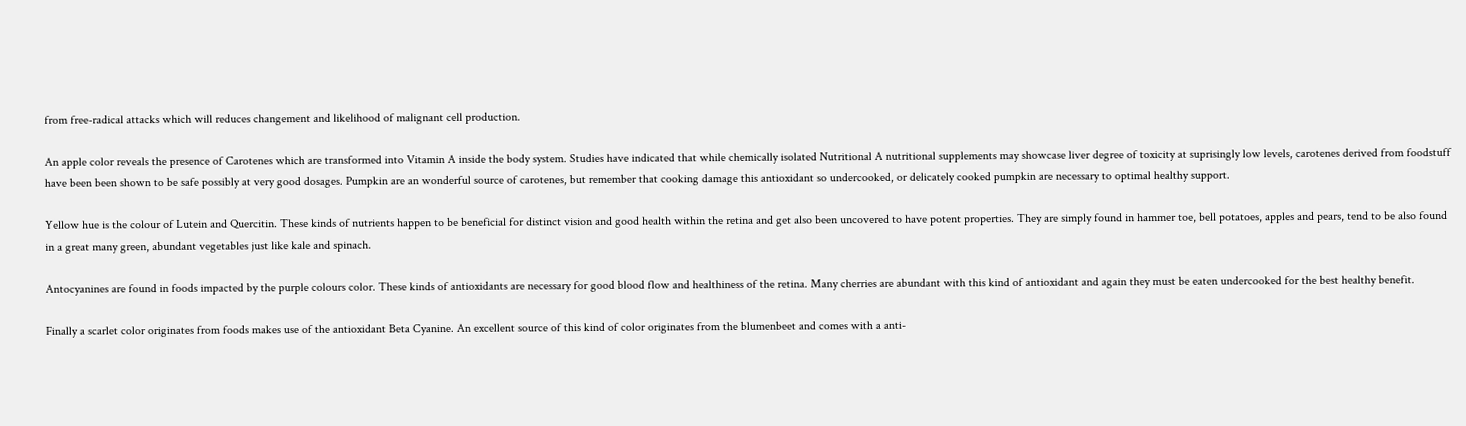from free-radical attacks which will reduces changement and likelihood of malignant cell production.

An apple color reveals the presence of Carotenes which are transformed into Vitamin A inside the body system. Studies have indicated that while chemically isolated Nutritional A nutritional supplements may showcase liver degree of toxicity at suprisingly low levels, carotenes derived from foodstuff have been been shown to be safe possibly at very good dosages. Pumpkin are an wonderful source of carotenes, but remember that cooking damage this antioxidant so undercooked, or delicately cooked pumpkin are necessary to optimal healthy support.

Yellow hue is the colour of Lutein and Quercitin. These kinds of nutrients happen to be beneficial for distinct vision and good health within the retina and get also been uncovered to have potent properties. They are simply found in hammer toe, bell potatoes, apples and pears, tend to be also found in a great many green, abundant vegetables just like kale and spinach.

Antocyanines are found in foods impacted by the purple colours color. These kinds of antioxidants are necessary for good blood flow and healthiness of the retina. Many cherries are abundant with this kind of antioxidant and again they must be eaten undercooked for the best healthy benefit.

Finally a scarlet color originates from foods makes use of the antioxidant Beta Cyanine. An excellent source of this kind of color originates from the blumenbeet and comes with a anti-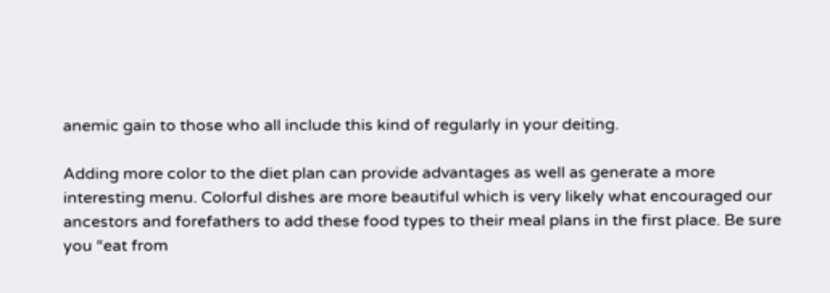anemic gain to those who all include this kind of regularly in your deiting.

Adding more color to the diet plan can provide advantages as well as generate a more interesting menu. Colorful dishes are more beautiful which is very likely what encouraged our ancestors and forefathers to add these food types to their meal plans in the first place. Be sure you “eat from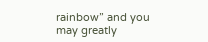rainbow” and you may greatly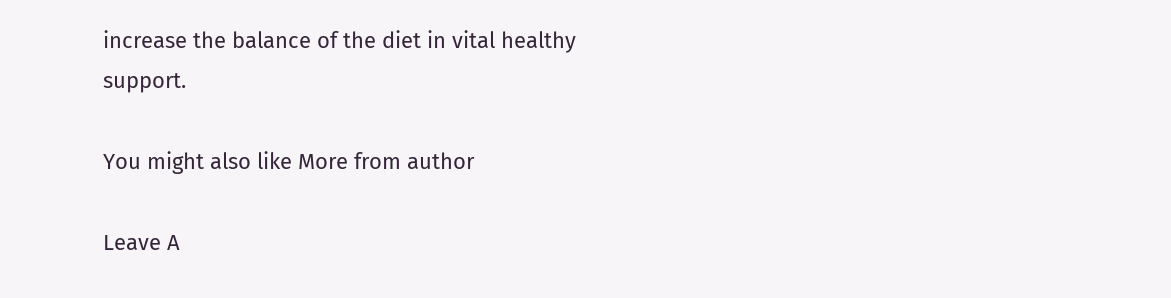increase the balance of the diet in vital healthy support.

You might also like More from author

Leave A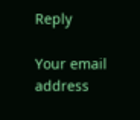Reply

Your email address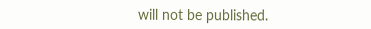will not be published.